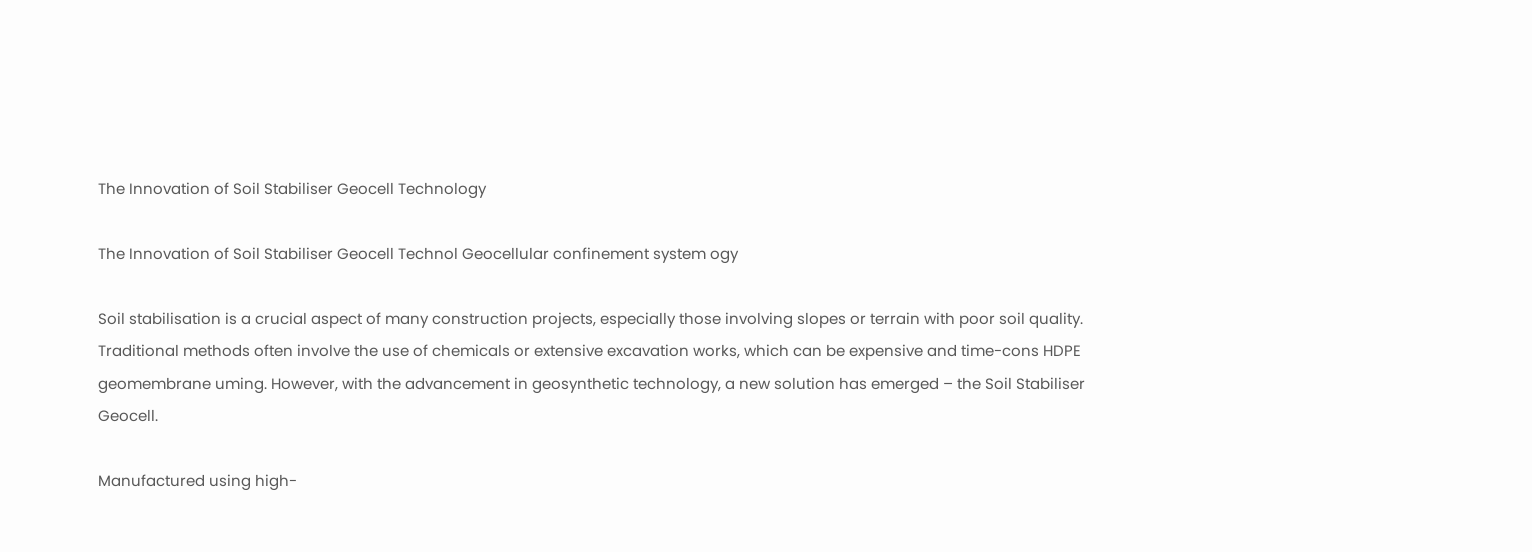The Innovation of Soil Stabiliser Geocell Technology

The Innovation of Soil Stabiliser Geocell Technol Geocellular confinement system ogy

Soil stabilisation is a crucial aspect of many construction projects, especially those involving slopes or terrain with poor soil quality. Traditional methods often involve the use of chemicals or extensive excavation works, which can be expensive and time-cons HDPE geomembrane uming. However, with the advancement in geosynthetic technology, a new solution has emerged – the Soil Stabiliser Geocell.

Manufactured using high-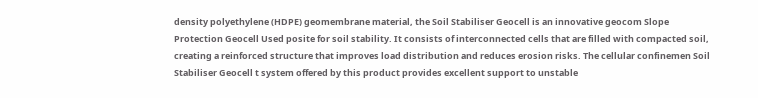density polyethylene (HDPE) geomembrane material, the Soil Stabiliser Geocell is an innovative geocom Slope Protection Geocell Used posite for soil stability. It consists of interconnected cells that are filled with compacted soil, creating a reinforced structure that improves load distribution and reduces erosion risks. The cellular confinemen Soil Stabiliser Geocell t system offered by this product provides excellent support to unstable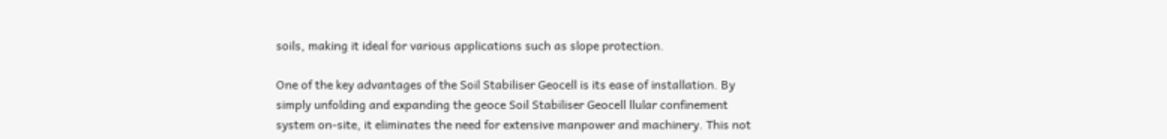soils, making it ideal for various applications such as slope protection.

One of the key advantages of the Soil Stabiliser Geocell is its ease of installation. By simply unfolding and expanding the geoce Soil Stabiliser Geocell llular confinement system on-site, it eliminates the need for extensive manpower and machinery. This not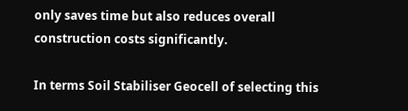only saves time but also reduces overall construction costs significantly.

In terms Soil Stabiliser Geocell of selecting this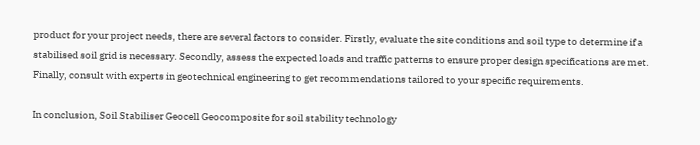product for your project needs, there are several factors to consider. Firstly, evaluate the site conditions and soil type to determine if a stabilised soil grid is necessary. Secondly, assess the expected loads and traffic patterns to ensure proper design specifications are met. Finally, consult with experts in geotechnical engineering to get recommendations tailored to your specific requirements.

In conclusion, Soil Stabiliser Geocell Geocomposite for soil stability technology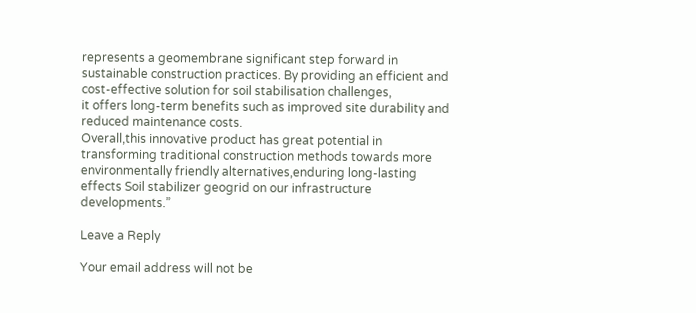represents a geomembrane significant step forward in sustainable construction practices. By providing an efficient and cost-effective solution for soil stabilisation challenges,
it offers long-term benefits such as improved site durability and reduced maintenance costs.
Overall,this innovative product has great potential in transforming traditional construction methods towards more environmentally friendly alternatives,enduring long-lasting effects Soil stabilizer geogrid on our infrastructure developments.”

Leave a Reply

Your email address will not be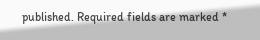published. Required fields are marked *